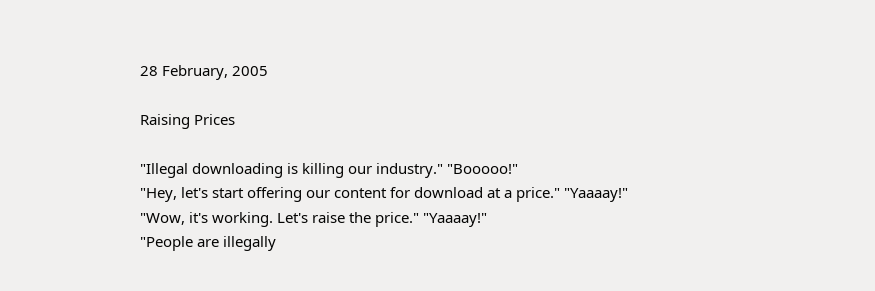28 February, 2005

Raising Prices

"Illegal downloading is killing our industry." "Booooo!"
"Hey, let's start offering our content for download at a price." "Yaaaay!"
"Wow, it's working. Let's raise the price." "Yaaaay!"
"People are illegally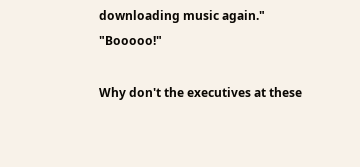downloading music again." "Booooo!"

Why don't the executives at these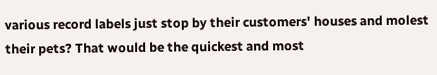various record labels just stop by their customers' houses and molest their pets? That would be the quickest and most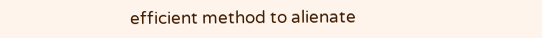efficient method to alienate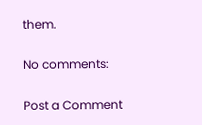them.

No comments:

Post a Comment